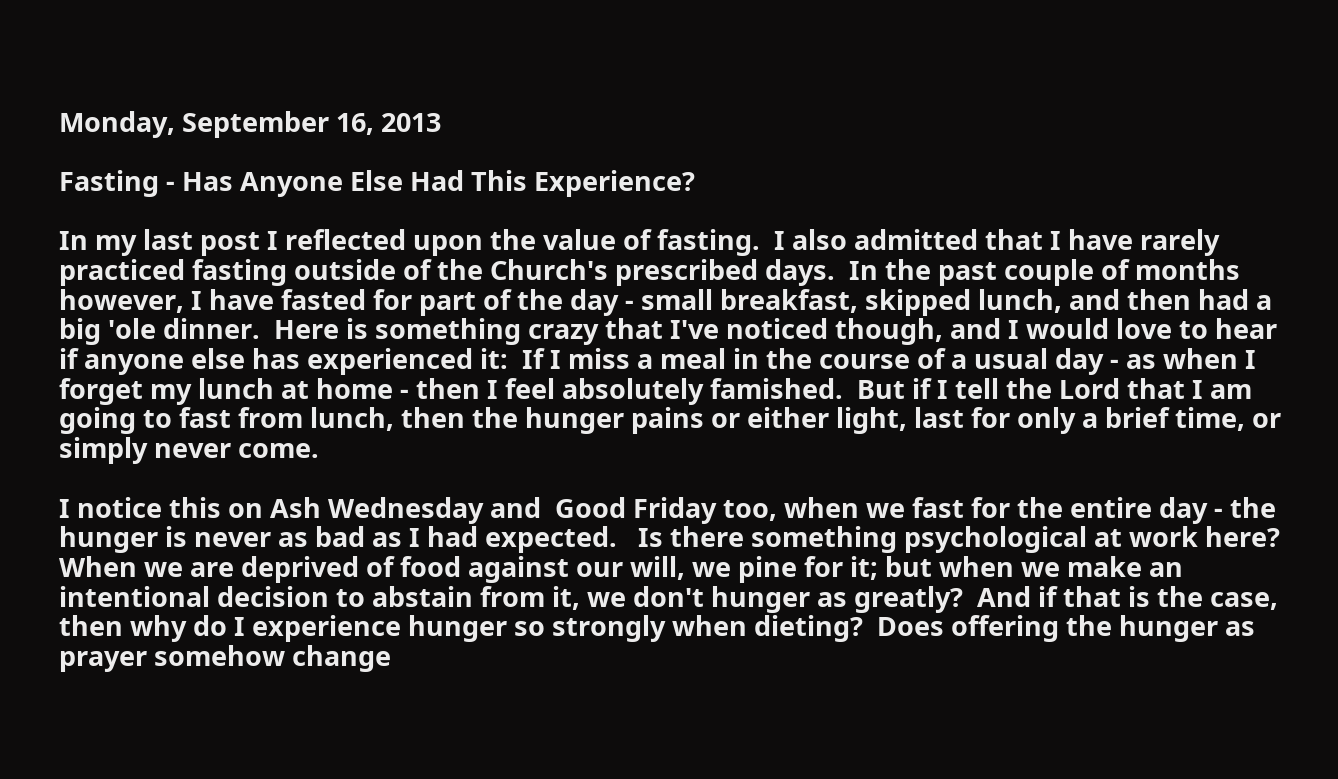Monday, September 16, 2013

Fasting - Has Anyone Else Had This Experience?

In my last post I reflected upon the value of fasting.  I also admitted that I have rarely practiced fasting outside of the Church's prescribed days.  In the past couple of months however, I have fasted for part of the day - small breakfast, skipped lunch, and then had a big 'ole dinner.  Here is something crazy that I've noticed though, and I would love to hear if anyone else has experienced it:  If I miss a meal in the course of a usual day - as when I forget my lunch at home - then I feel absolutely famished.  But if I tell the Lord that I am going to fast from lunch, then the hunger pains or either light, last for only a brief time, or simply never come.

I notice this on Ash Wednesday and  Good Friday too, when we fast for the entire day - the hunger is never as bad as I had expected.   Is there something psychological at work here?  When we are deprived of food against our will, we pine for it; but when we make an intentional decision to abstain from it, we don't hunger as greatly?  And if that is the case, then why do I experience hunger so strongly when dieting?  Does offering the hunger as prayer somehow change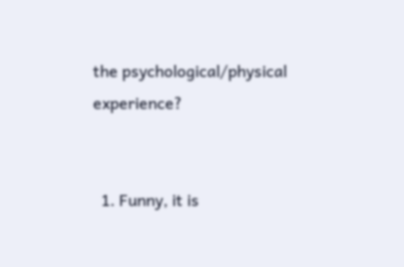the psychological/physical experience?


  1. Funny, it is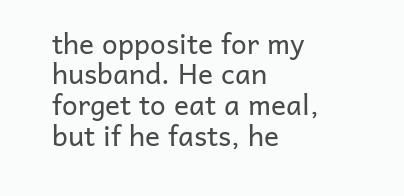the opposite for my husband. He can forget to eat a meal, but if he fasts, he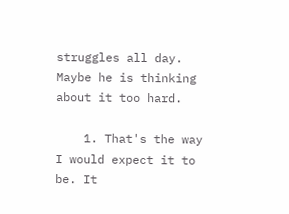struggles all day. Maybe he is thinking about it too hard.

    1. That's the way I would expect it to be. It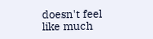doesn't feel like much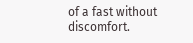of a fast without discomfort.